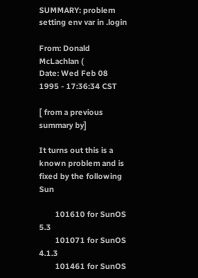SUMMARY: problem setting env var in .login

From: Donald McLachlan (
Date: Wed Feb 08 1995 - 17:36:34 CST

[ from a previous summary by]

It turns out this is a known problem and is fixed by the following Sun

        101610 for SunOS 5.3
        101071 for SunOS 4.1.3
        101461 for SunOS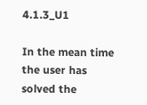4.1.3_U1

In the mean time the user has solved the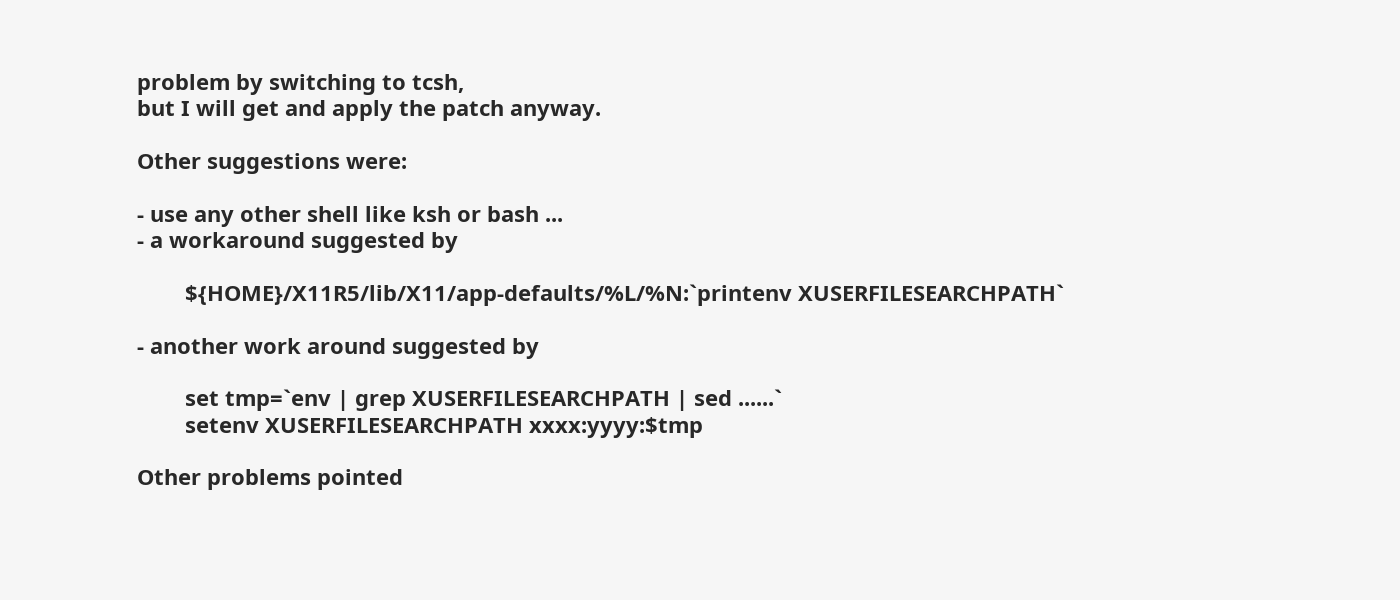problem by switching to tcsh,
but I will get and apply the patch anyway.

Other suggestions were:

- use any other shell like ksh or bash ...
- a workaround suggested by

        ${HOME}/X11R5/lib/X11/app-defaults/%L/%N:`printenv XUSERFILESEARCHPATH`

- another work around suggested by

        set tmp=`env | grep XUSERFILESEARCHPATH | sed ......`
        setenv XUSERFILESEARCHPATH xxxx:yyyy:$tmp

Other problems pointed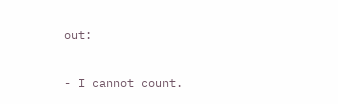out:

- I cannot count.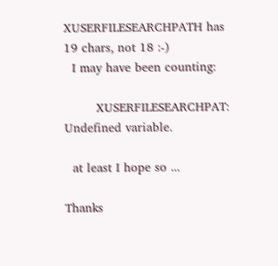XUSERFILESEARCHPATH has 19 chars, not 18 :-)
  I may have been counting:

        XUSERFILESEARCHPAT: Undefined variable.

  at least I hope so ...

Thanks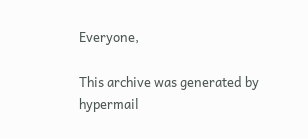Everyone,

This archive was generated by hypermail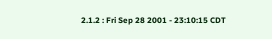2.1.2 : Fri Sep 28 2001 - 23:10:15 CDT